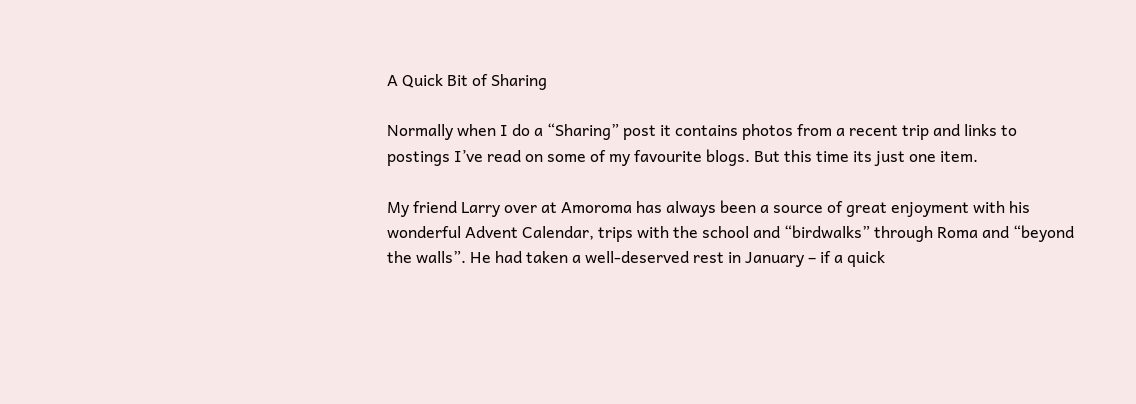A Quick Bit of Sharing

Normally when I do a “Sharing” post it contains photos from a recent trip and links to postings I’ve read on some of my favourite blogs. But this time its just one item.

My friend Larry over at Amoroma has always been a source of great enjoyment with his wonderful Advent Calendar, trips with the school and “birdwalks” through Roma and “beyond the walls”. He had taken a well-deserved rest in January – if a quick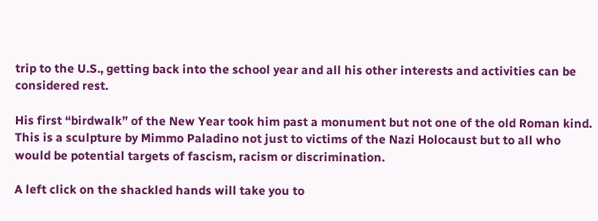trip to the U.S., getting back into the school year and all his other interests and activities can be considered rest.

His first “birdwalk” of the New Year took him past a monument but not one of the old Roman kind. This is a sculpture by Mimmo Paladino not just to victims of the Nazi Holocaust but to all who would be potential targets of fascism, racism or discrimination.

A left click on the shackled hands will take you to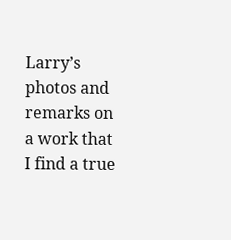Larry’s photos and remarks on a work that I find a true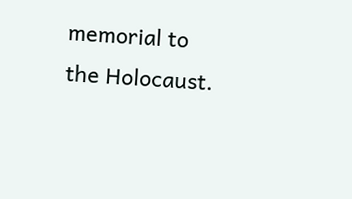memorial to the Holocaust.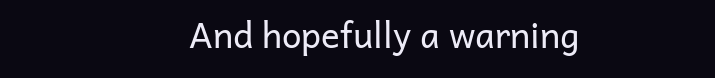And hopefully a warning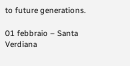to future generations.

01 febbraio – Santa Verdiana